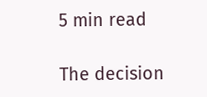5 min read

The decision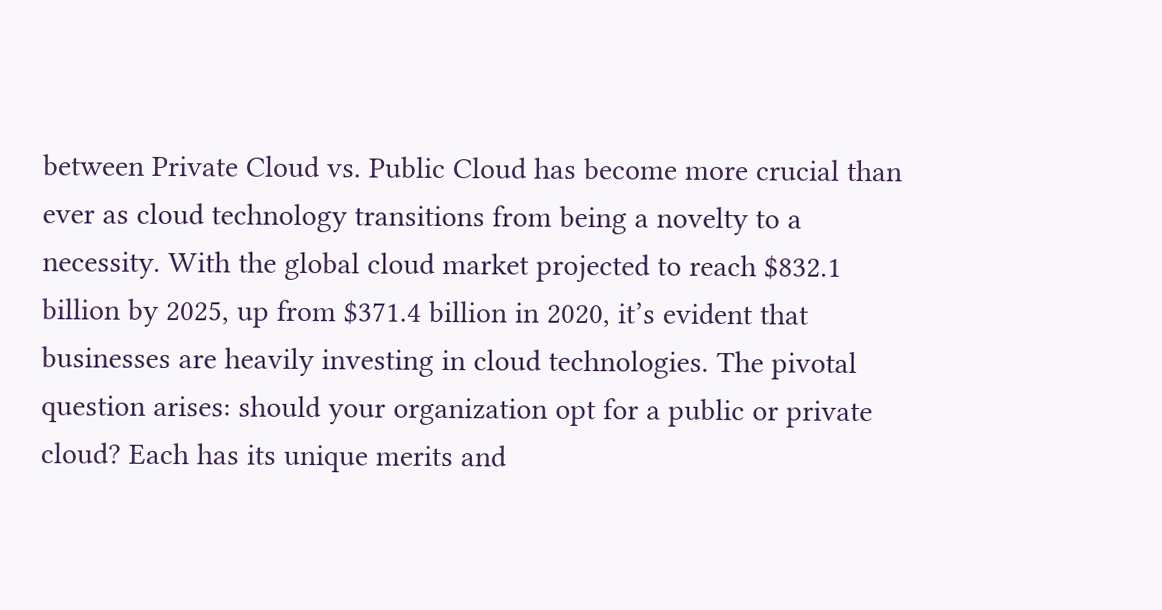between Private Cloud vs. Public Cloud has become more crucial than ever as cloud technology transitions from being a novelty to a necessity. With the global cloud market projected to reach $832.1 billion by 2025, up from $371.4 billion in 2020, it’s evident that businesses are heavily investing in cloud technologies. The pivotal question arises: should your organization opt for a public or private cloud? Each has its unique merits and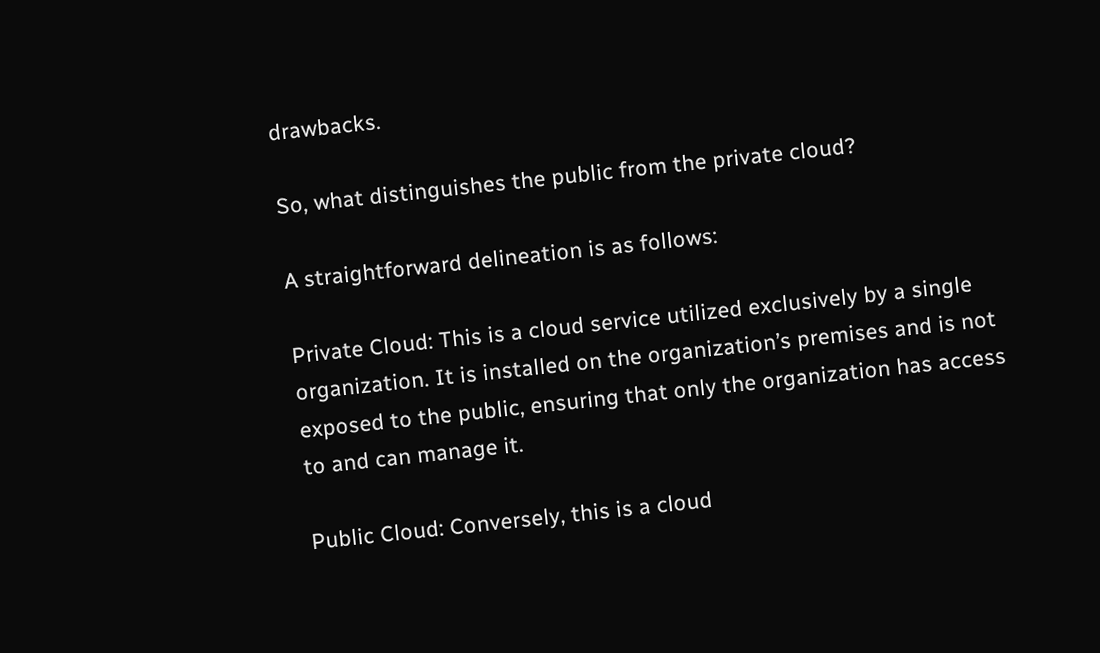drawbacks.

So, what distinguishes the public from the private cloud?

A straightforward delineation is as follows:

Private Cloud: This is a cloud service utilized exclusively by a single organization. It is installed on the organization’s premises and is not exposed to the public, ensuring that only the organization has access to and can manage it.

Public Cloud: Conversely, this is a cloud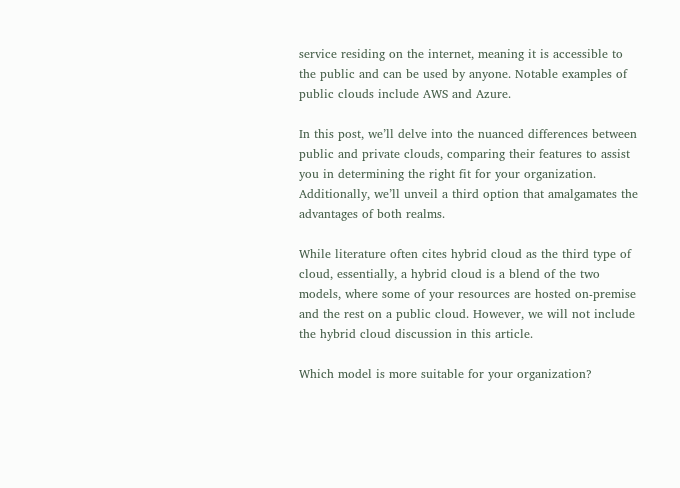service residing on the internet, meaning it is accessible to the public and can be used by anyone. Notable examples of public clouds include AWS and Azure.

In this post, we’ll delve into the nuanced differences between public and private clouds, comparing their features to assist you in determining the right fit for your organization. Additionally, we’ll unveil a third option that amalgamates the advantages of both realms.

While literature often cites hybrid cloud as the third type of cloud, essentially, a hybrid cloud is a blend of the two models, where some of your resources are hosted on-premise and the rest on a public cloud. However, we will not include the hybrid cloud discussion in this article.

Which model is more suitable for your organization?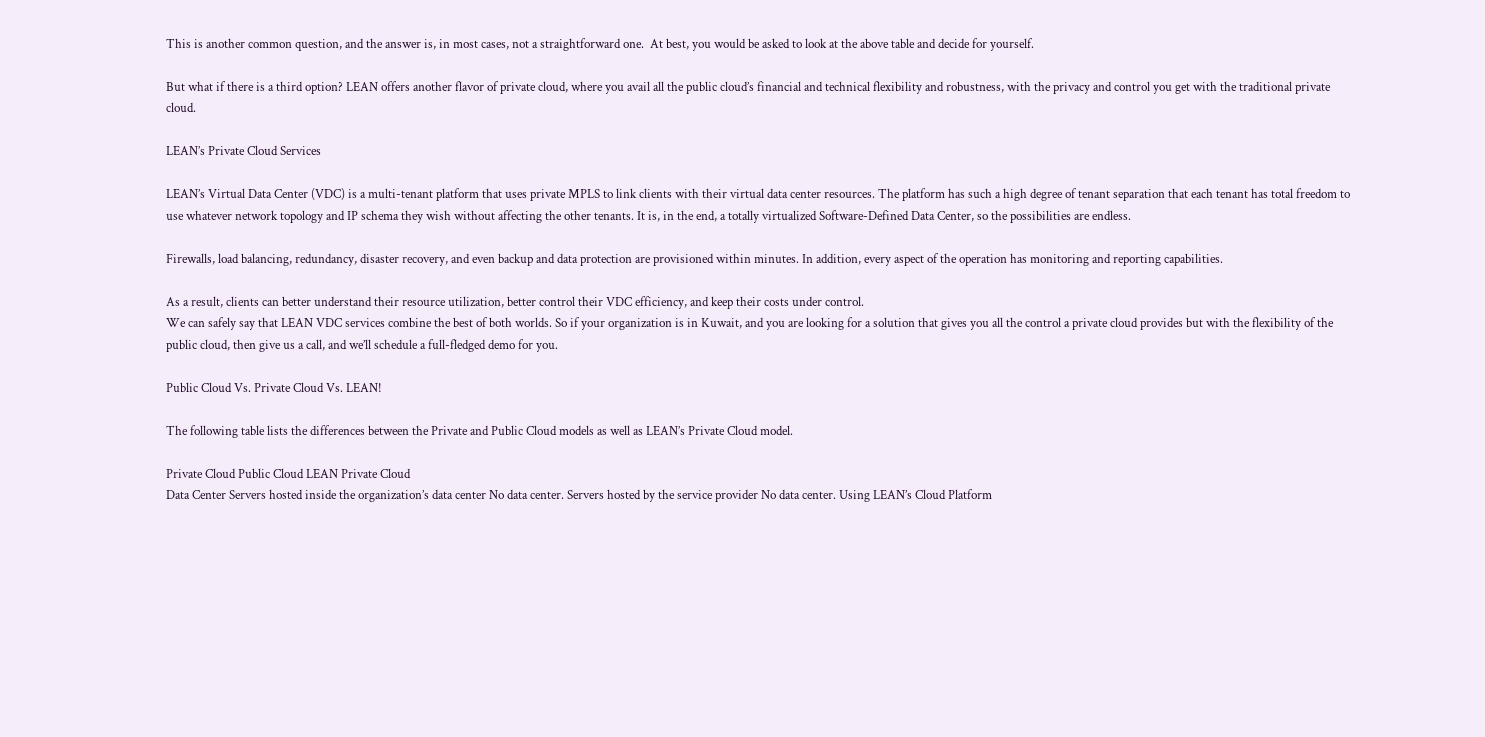This is another common question, and the answer is, in most cases, not a straightforward one.  At best, you would be asked to look at the above table and decide for yourself.

But what if there is a third option? LEAN offers another flavor of private cloud, where you avail all the public cloud’s financial and technical flexibility and robustness, with the privacy and control you get with the traditional private cloud.

LEAN’s Private Cloud Services

LEAN’s Virtual Data Center (VDC) is a multi-tenant platform that uses private MPLS to link clients with their virtual data center resources. The platform has such a high degree of tenant separation that each tenant has total freedom to use whatever network topology and IP schema they wish without affecting the other tenants. It is, in the end, a totally virtualized Software-Defined Data Center, so the possibilities are endless.

Firewalls, load balancing, redundancy, disaster recovery, and even backup and data protection are provisioned within minutes. In addition, every aspect of the operation has monitoring and reporting capabilities.

As a result, clients can better understand their resource utilization, better control their VDC efficiency, and keep their costs under control.
We can safely say that LEAN VDC services combine the best of both worlds. So if your organization is in Kuwait, and you are looking for a solution that gives you all the control a private cloud provides but with the flexibility of the public cloud, then give us a call, and we’ll schedule a full-fledged demo for you.

Public Cloud Vs. Private Cloud Vs. LEAN!

The following table lists the differences between the Private and Public Cloud models as well as LEAN’s Private Cloud model.

Private Cloud Public Cloud LEAN Private Cloud
Data Center Servers hosted inside the organization’s data center No data center. Servers hosted by the service provider No data center. Using LEAN’s Cloud Platform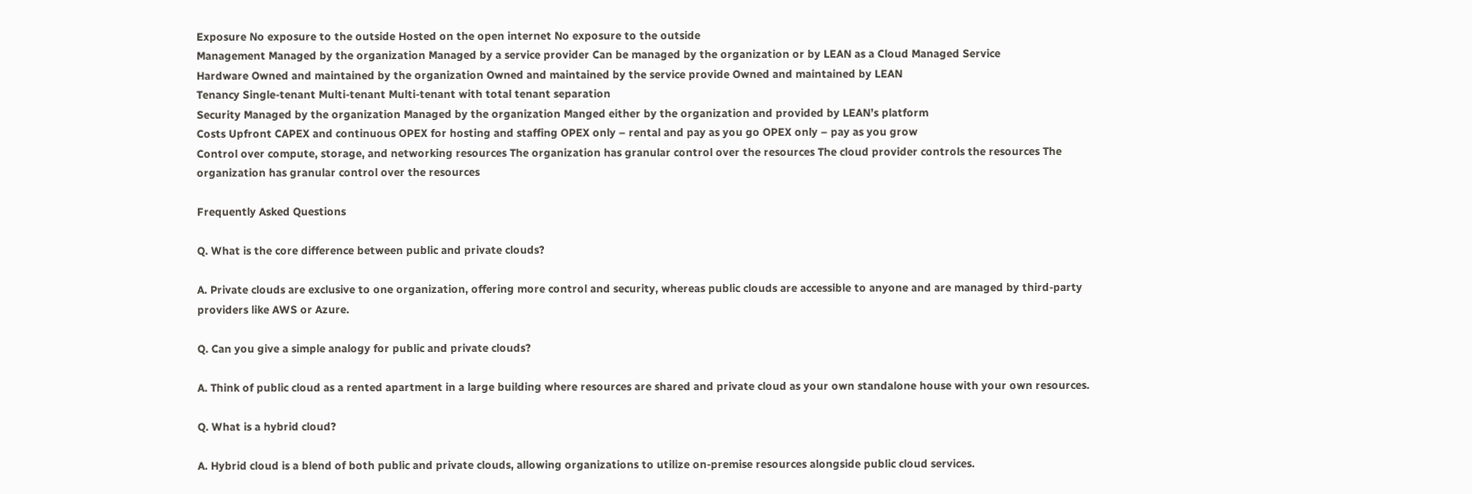Exposure No exposure to the outside Hosted on the open internet No exposure to the outside
Management Managed by the organization Managed by a service provider Can be managed by the organization or by LEAN as a Cloud Managed Service
Hardware Owned and maintained by the organization Owned and maintained by the service provide Owned and maintained by LEAN
Tenancy Single-tenant Multi-tenant Multi-tenant with total tenant separation
Security Managed by the organization Managed by the organization Manged either by the organization and provided by LEAN’s platform
Costs Upfront CAPEX and continuous OPEX for hosting and staffing OPEX only – rental and pay as you go OPEX only – pay as you grow
Control over compute, storage, and networking resources The organization has granular control over the resources The cloud provider controls the resources The organization has granular control over the resources

Frequently Asked Questions

Q. What is the core difference between public and private clouds?

A. Private clouds are exclusive to one organization, offering more control and security, whereas public clouds are accessible to anyone and are managed by third-party providers like AWS or Azure.

Q. Can you give a simple analogy for public and private clouds?

A. Think of public cloud as a rented apartment in a large building where resources are shared and private cloud as your own standalone house with your own resources.

Q. What is a hybrid cloud?

A. Hybrid cloud is a blend of both public and private clouds, allowing organizations to utilize on-premise resources alongside public cloud services.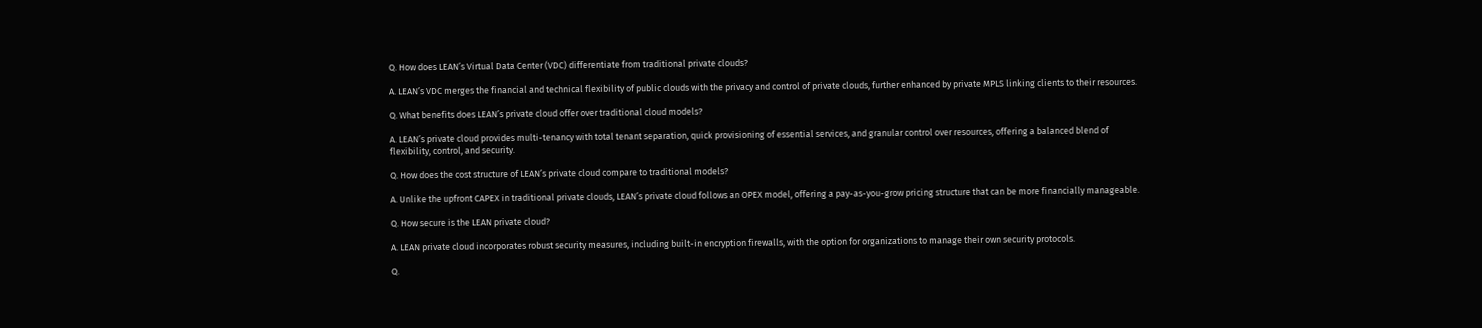Q. How does LEAN’s Virtual Data Center (VDC) differentiate from traditional private clouds?

A. LEAN’s VDC merges the financial and technical flexibility of public clouds with the privacy and control of private clouds, further enhanced by private MPLS linking clients to their resources.

Q. What benefits does LEAN’s private cloud offer over traditional cloud models?

A. LEAN’s private cloud provides multi-tenancy with total tenant separation, quick provisioning of essential services, and granular control over resources, offering a balanced blend of flexibility, control, and security.

Q. How does the cost structure of LEAN’s private cloud compare to traditional models?

A. Unlike the upfront CAPEX in traditional private clouds, LEAN’s private cloud follows an OPEX model, offering a pay-as-you-grow pricing structure that can be more financially manageable.

Q. How secure is the LEAN private cloud?

A. LEAN private cloud incorporates robust security measures, including built-in encryption firewalls, with the option for organizations to manage their own security protocols.

Q.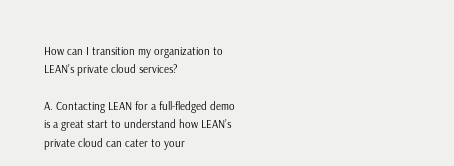How can I transition my organization to LEAN’s private cloud services?

A. Contacting LEAN for a full-fledged demo is a great start to understand how LEAN’s private cloud can cater to your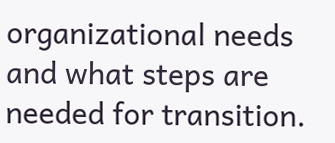organizational needs and what steps are needed for transition.